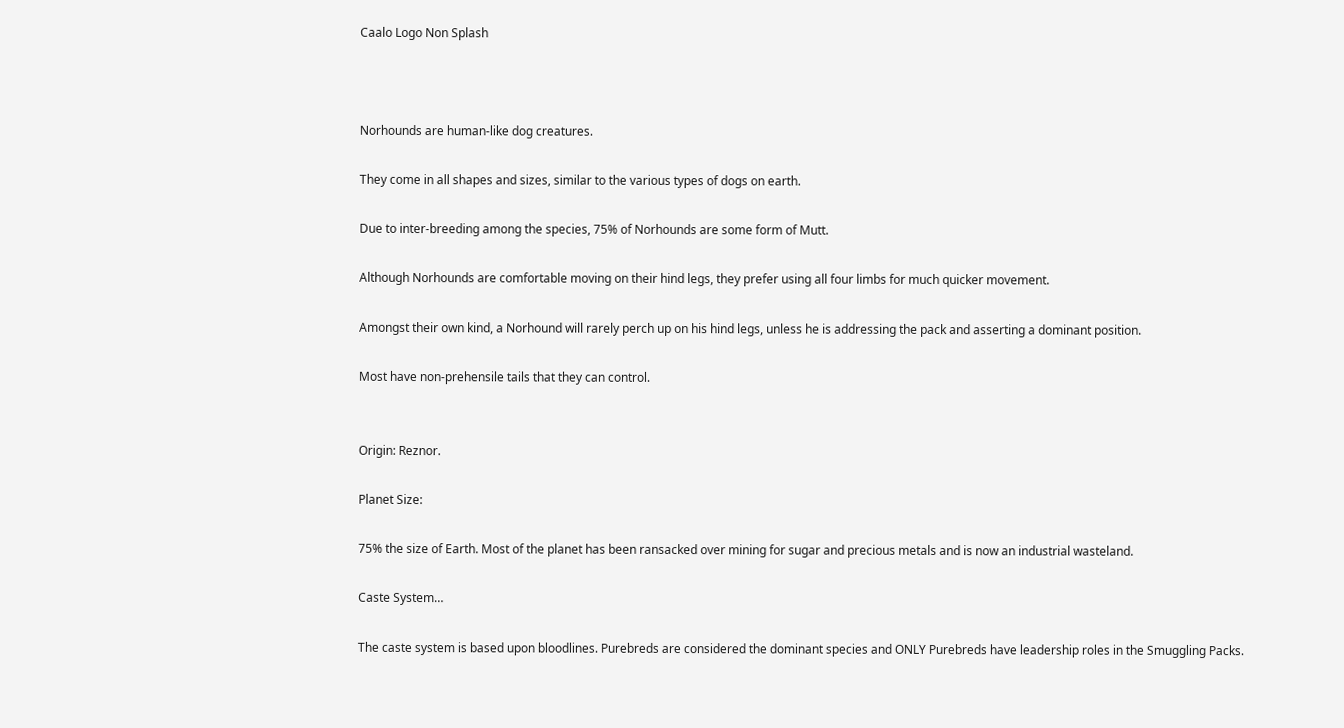Caalo Logo Non Splash



Norhounds are human-like dog creatures.

They come in all shapes and sizes, similar to the various types of dogs on earth.

Due to inter-breeding among the species, 75% of Norhounds are some form of Mutt.

Although Norhounds are comfortable moving on their hind legs, they prefer using all four limbs for much quicker movement.

Amongst their own kind, a Norhound will rarely perch up on his hind legs, unless he is addressing the pack and asserting a dominant position.

Most have non-prehensile tails that they can control.


Origin: Reznor.

Planet Size:

75% the size of Earth. Most of the planet has been ransacked over mining for sugar and precious metals and is now an industrial wasteland.

Caste System…

The caste system is based upon bloodlines. Purebreds are considered the dominant species and ONLY Purebreds have leadership roles in the Smuggling Packs.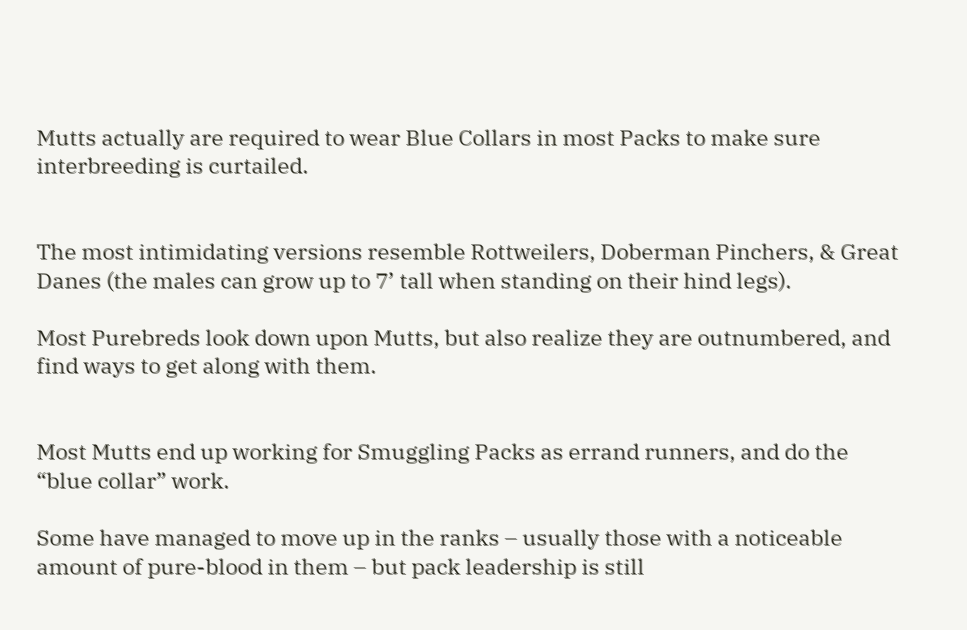Mutts actually are required to wear Blue Collars in most Packs to make sure interbreeding is curtailed.


The most intimidating versions resemble Rottweilers, Doberman Pinchers, & Great Danes (the males can grow up to 7’ tall when standing on their hind legs).

Most Purebreds look down upon Mutts, but also realize they are outnumbered, and find ways to get along with them.


Most Mutts end up working for Smuggling Packs as errand runners, and do the “blue collar” work.

Some have managed to move up in the ranks – usually those with a noticeable amount of pure-blood in them – but pack leadership is still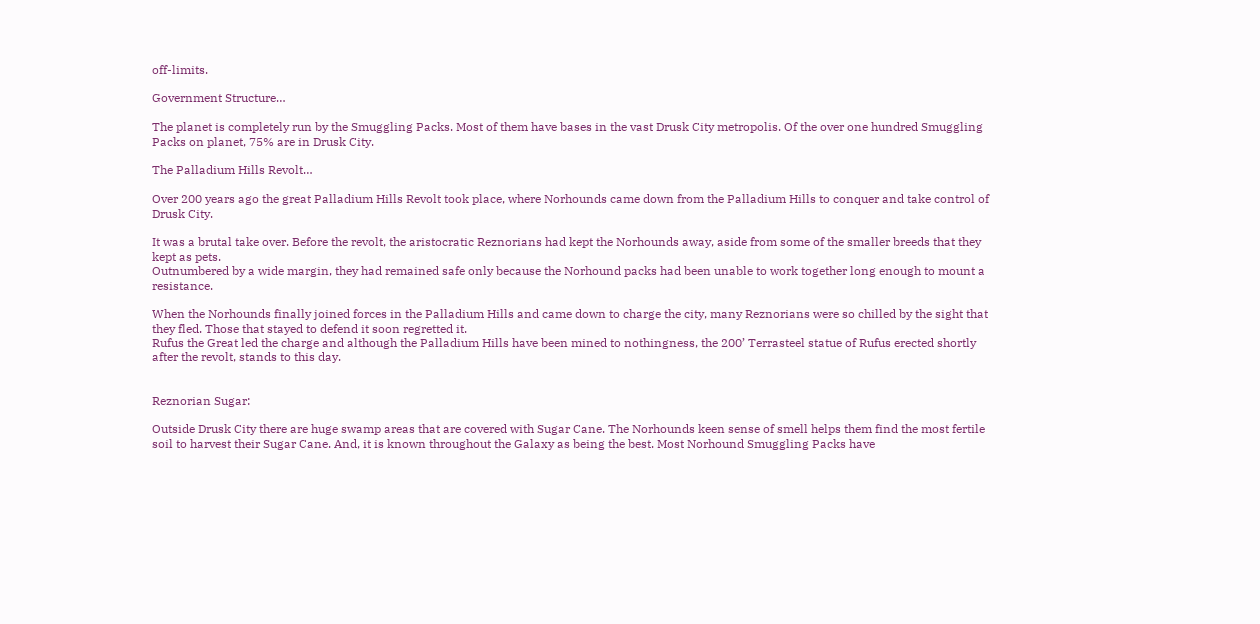off-limits.

Government Structure…

The planet is completely run by the Smuggling Packs. Most of them have bases in the vast Drusk City metropolis. Of the over one hundred Smuggling Packs on planet, 75% are in Drusk City.

The Palladium Hills Revolt…

Over 200 years ago the great Palladium Hills Revolt took place, where Norhounds came down from the Palladium Hills to conquer and take control of Drusk City.

It was a brutal take over. Before the revolt, the aristocratic Reznorians had kept the Norhounds away, aside from some of the smaller breeds that they kept as pets.
Outnumbered by a wide margin, they had remained safe only because the Norhound packs had been unable to work together long enough to mount a resistance.

When the Norhounds finally joined forces in the Palladium Hills and came down to charge the city, many Reznorians were so chilled by the sight that they fled. Those that stayed to defend it soon regretted it.
Rufus the Great led the charge and although the Palladium Hills have been mined to nothingness, the 200’ Terrasteel statue of Rufus erected shortly after the revolt, stands to this day.


Reznorian Sugar:

Outside Drusk City there are huge swamp areas that are covered with Sugar Cane. The Norhounds keen sense of smell helps them find the most fertile soil to harvest their Sugar Cane. And, it is known throughout the Galaxy as being the best. Most Norhound Smuggling Packs have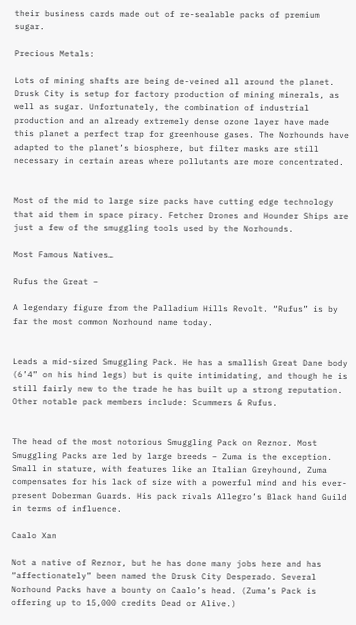their business cards made out of re-sealable packs of premium sugar.

Precious Metals:

Lots of mining shafts are being de-veined all around the planet. Drusk City is setup for factory production of mining minerals, as well as sugar. Unfortunately, the combination of industrial production and an already extremely dense ozone layer have made this planet a perfect trap for greenhouse gases. The Norhounds have adapted to the planet’s biosphere, but filter masks are still necessary in certain areas where pollutants are more concentrated.


Most of the mid to large size packs have cutting edge technology that aid them in space piracy. Fetcher Drones and Hounder Ships are just a few of the smuggling tools used by the Norhounds.

Most Famous Natives…

Rufus the Great –

A legendary figure from the Palladium Hills Revolt. “Rufus” is by far the most common Norhound name today.


Leads a mid-sized Smuggling Pack. He has a smallish Great Dane body (6’4” on his hind legs) but is quite intimidating, and though he is still fairly new to the trade he has built up a strong reputation. Other notable pack members include: Scummers & Rufus.


The head of the most notorious Smuggling Pack on Reznor. Most Smuggling Packs are led by large breeds – Zuma is the exception. Small in stature, with features like an Italian Greyhound, Zuma compensates for his lack of size with a powerful mind and his ever-present Doberman Guards. His pack rivals Allegro’s Black hand Guild in terms of influence.

Caalo Xan

Not a native of Reznor, but he has done many jobs here and has “affectionately” been named the Drusk City Desperado. Several Norhound Packs have a bounty on Caalo’s head. (Zuma’s Pack is offering up to 15,000 credits Dead or Alive.)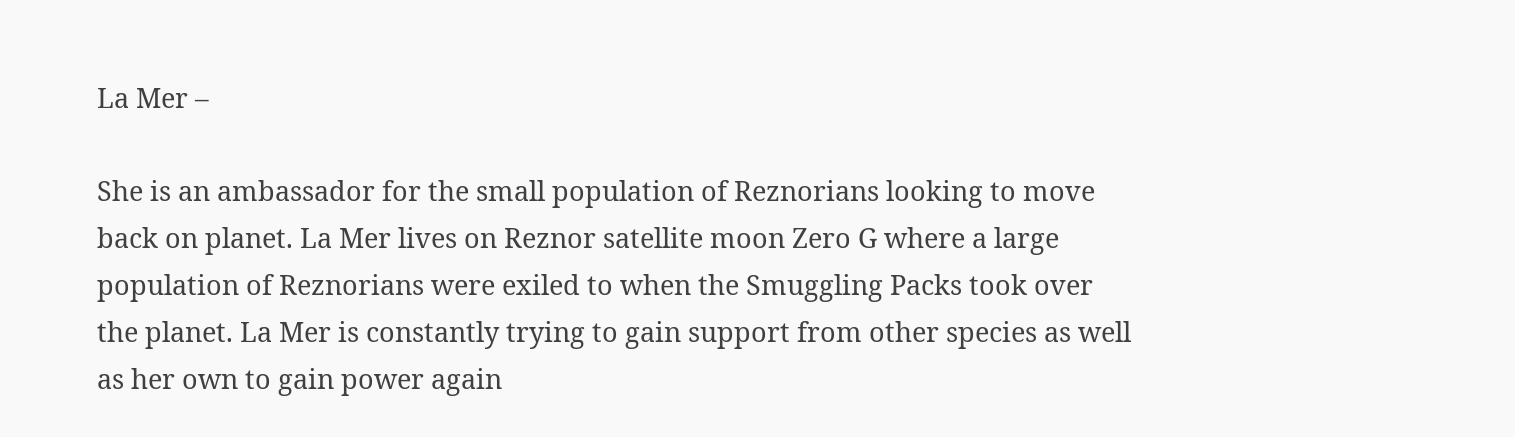La Mer –

She is an ambassador for the small population of Reznorians looking to move back on planet. La Mer lives on Reznor satellite moon Zero G where a large population of Reznorians were exiled to when the Smuggling Packs took over the planet. La Mer is constantly trying to gain support from other species as well as her own to gain power again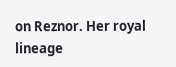on Reznor. Her royal lineage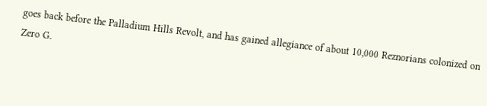goes back before the Palladium Hills Revolt, and has gained allegiance of about 10,000 Reznorians colonized on Zero G.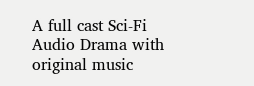A full cast Sci-Fi Audio Drama with original music